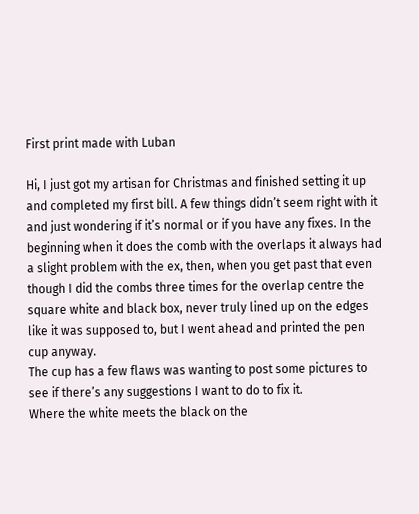First print made with Luban

Hi, I just got my artisan for Christmas and finished setting it up and completed my first bill. A few things didn’t seem right with it and just wondering if it’s normal or if you have any fixes. In the beginning when it does the comb with the overlaps it always had a slight problem with the ex, then, when you get past that even though I did the combs three times for the overlap centre the square white and black box, never truly lined up on the edges like it was supposed to, but I went ahead and printed the pen cup anyway.
The cup has a few flaws was wanting to post some pictures to see if there’s any suggestions I want to do to fix it.
Where the white meets the black on the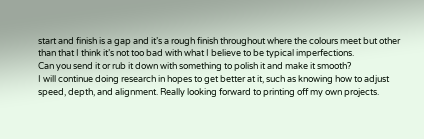start and finish is a gap and it’s a rough finish throughout where the colours meet but other than that I think it’s not too bad with what I believe to be typical imperfections.
Can you send it or rub it down with something to polish it and make it smooth?
I will continue doing research in hopes to get better at it, such as knowing how to adjust speed, depth, and alignment. Really looking forward to printing off my own projects.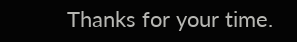Thanks for your time.